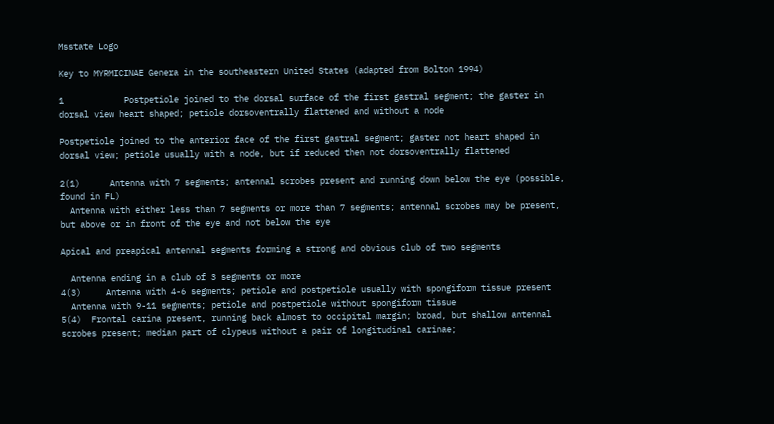Msstate Logo

Key to MYRMICINAE Genera in the southeastern United States (adapted from Bolton 1994)

1            Postpetiole joined to the dorsal surface of the first gastral segment; the gaster in dorsal view heart shaped; petiole dorsoventrally flattened and without a node

Postpetiole joined to the anterior face of the first gastral segment; gaster not heart shaped in dorsal view; petiole usually with a node, but if reduced then not dorsoventrally flattened

2(1)      Antenna with 7 segments; antennal scrobes present and running down below the eye (possible, found in FL)
  Antenna with either less than 7 segments or more than 7 segments; antennal scrobes may be present, but above or in front of the eye and not below the eye

Apical and preapical antennal segments forming a strong and obvious club of two segments

  Antenna ending in a club of 3 segments or more
4(3)     Antenna with 4-6 segments; petiole and postpetiole usually with spongiform tissue present
  Antenna with 9-11 segments; petiole and postpetiole without spongiform tissue
5(4)  Frontal carina present, running back almost to occipital margin; broad, but shallow antennal scrobes present; median part of clypeus without a pair of longitudinal carinae;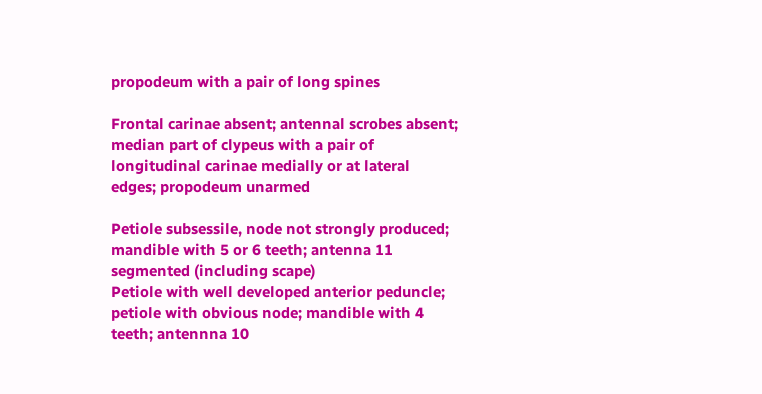propodeum with a pair of long spines

Frontal carinae absent; antennal scrobes absent; median part of clypeus with a pair of longitudinal carinae medially or at lateral edges; propodeum unarmed

Petiole subsessile, node not strongly produced; mandible with 5 or 6 teeth; antenna 11 segmented (including scape)
Petiole with well developed anterior peduncle; petiole with obvious node; mandible with 4 teeth; antennna 10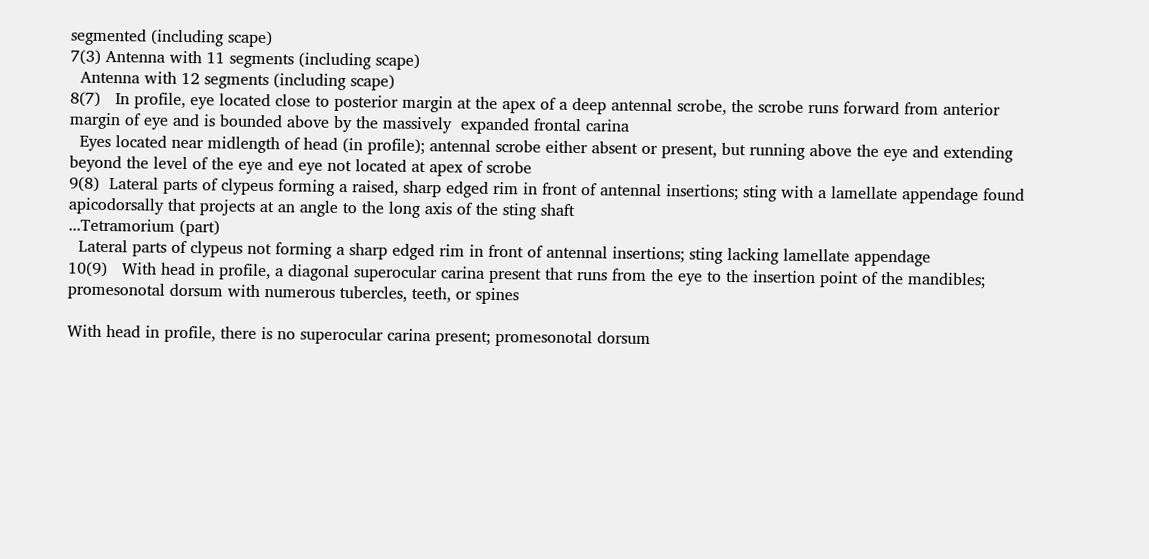segmented (including scape)
7(3) Antenna with 11 segments (including scape)
  Antenna with 12 segments (including scape)
8(7)   In profile, eye located close to posterior margin at the apex of a deep antennal scrobe, the scrobe runs forward from anterior margin of eye and is bounded above by the massively  expanded frontal carina
  Eyes located near midlength of head (in profile); antennal scrobe either absent or present, but running above the eye and extending beyond the level of the eye and eye not located at apex of scrobe
9(8)  Lateral parts of clypeus forming a raised, sharp edged rim in front of antennal insertions; sting with a lamellate appendage found apicodorsally that projects at an angle to the long axis of the sting shaft
...Tetramorium (part)
  Lateral parts of clypeus not forming a sharp edged rim in front of antennal insertions; sting lacking lamellate appendage
10(9)   With head in profile, a diagonal superocular carina present that runs from the eye to the insertion point of the mandibles; promesonotal dorsum with numerous tubercles, teeth, or spines

With head in profile, there is no superocular carina present; promesonotal dorsum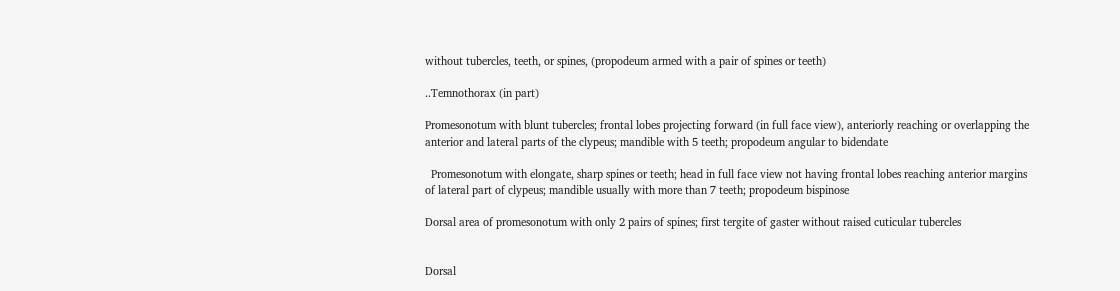without tubercles, teeth, or spines, (propodeum armed with a pair of spines or teeth)

..Temnothorax (in part)

Promesonotum with blunt tubercles; frontal lobes projecting forward (in full face view), anteriorly reaching or overlapping the anterior and lateral parts of the clypeus; mandible with 5 teeth; propodeum angular to bidendate

  Promesonotum with elongate, sharp spines or teeth; head in full face view not having frontal lobes reaching anterior margins of lateral part of clypeus; mandible usually with more than 7 teeth; propodeum bispinose

Dorsal area of promesonotum with only 2 pairs of spines; first tergite of gaster without raised cuticular tubercles


Dorsal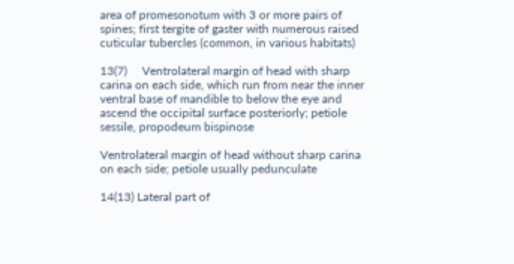area of promesonotum with 3 or more pairs of spines; first tergite of gaster with numerous raised cuticular tubercles (common, in various habitats)

13(7)     Ventrolateral margin of head with sharp carina on each side, which run from near the inner ventral base of mandible to below the eye and ascend the occipital surface posteriorly; petiole sessile, propodeum bispinose

Ventrolateral margin of head without sharp carina on each side; petiole usually pedunculate

14(13) Lateral part of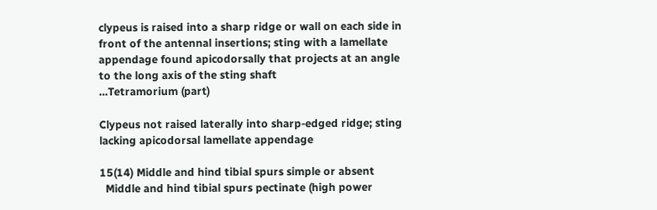clypeus is raised into a sharp ridge or wall on each side in front of the antennal insertions; sting with a lamellate appendage found apicodorsally that projects at an angle to the long axis of the sting shaft
...Tetramorium (part)

Clypeus not raised laterally into sharp-edged ridge; sting lacking apicodorsal lamellate appendage

15(14) Middle and hind tibial spurs simple or absent
  Middle and hind tibial spurs pectinate (high power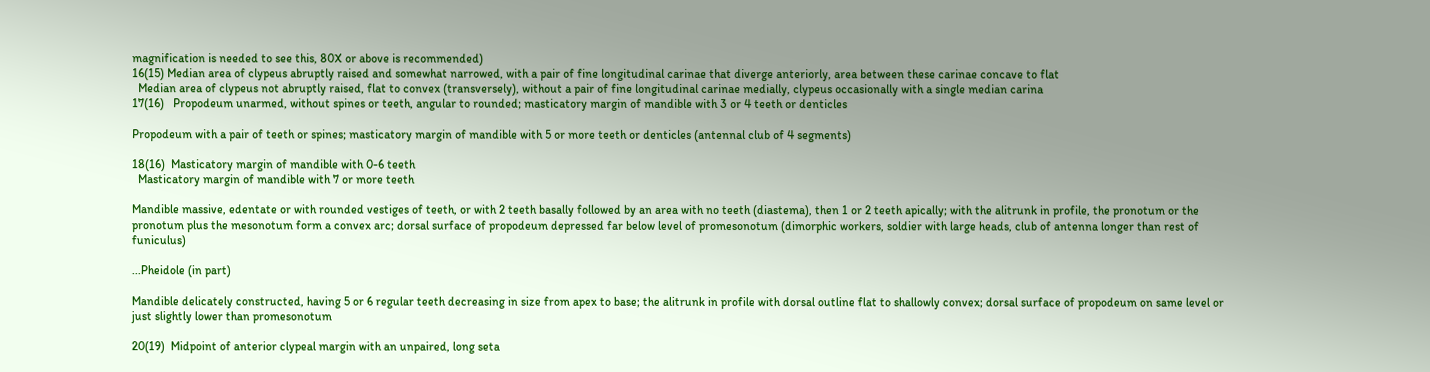magnification is needed to see this, 80X or above is recommended)
16(15) Median area of clypeus abruptly raised and somewhat narrowed, with a pair of fine longitudinal carinae that diverge anteriorly, area between these carinae concave to flat
  Median area of clypeus not abruptly raised, flat to convex (transversely), without a pair of fine longitudinal carinae medially, clypeus occasionally with a single median carina
17(16)   Propodeum unarmed, without spines or teeth, angular to rounded; masticatory margin of mandible with 3 or 4 teeth or denticles

Propodeum with a pair of teeth or spines; masticatory margin of mandible with 5 or more teeth or denticles (antennal club of 4 segments)

18(16)  Masticatory margin of mandible with 0-6 teeth
  Masticatory margin of mandible with 7 or more teeth

Mandible massive, edentate or with rounded vestiges of teeth, or with 2 teeth basally followed by an area with no teeth (diastema), then 1 or 2 teeth apically; with the alitrunk in profile, the pronotum or the pronotum plus the mesonotum form a convex arc; dorsal surface of propodeum depressed far below level of promesonotum (dimorphic workers, soldier with large heads, club of antenna longer than rest of funiculus)

...Pheidole (in part)

Mandible delicately constructed, having 5 or 6 regular teeth decreasing in size from apex to base; the alitrunk in profile with dorsal outline flat to shallowly convex; dorsal surface of propodeum on same level or just slightly lower than promesonotum

20(19)  Midpoint of anterior clypeal margin with an unpaired, long seta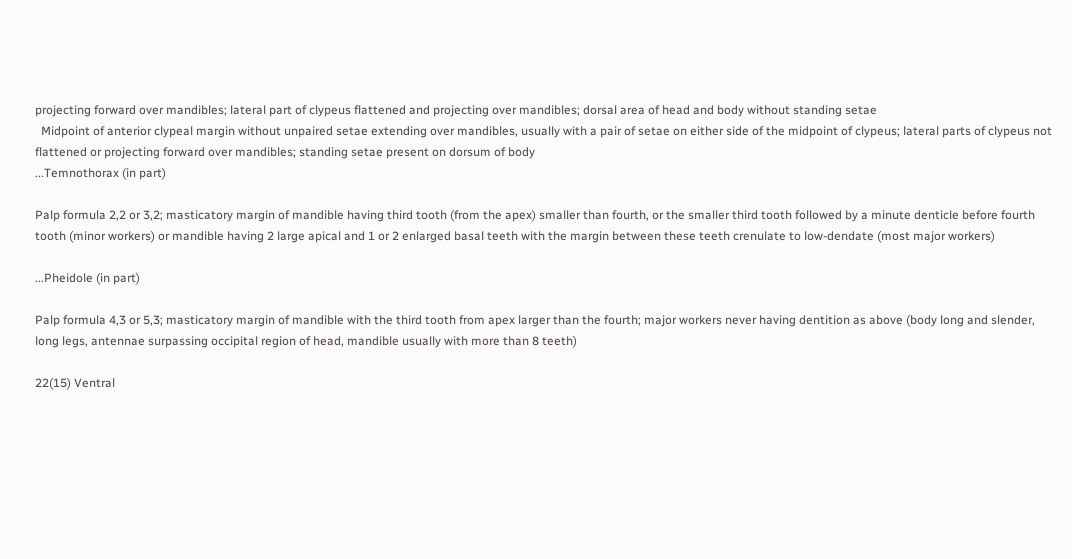projecting forward over mandibles; lateral part of clypeus flattened and projecting over mandibles; dorsal area of head and body without standing setae
  Midpoint of anterior clypeal margin without unpaired setae extending over mandibles, usually with a pair of setae on either side of the midpoint of clypeus; lateral parts of clypeus not flattened or projecting forward over mandibles; standing setae present on dorsum of body
...Temnothorax (in part)

Palp formula 2,2 or 3,2; masticatory margin of mandible having third tooth (from the apex) smaller than fourth, or the smaller third tooth followed by a minute denticle before fourth tooth (minor workers) or mandible having 2 large apical and 1 or 2 enlarged basal teeth with the margin between these teeth crenulate to low-dendate (most major workers)

...Pheidole (in part)

Palp formula 4,3 or 5,3; masticatory margin of mandible with the third tooth from apex larger than the fourth; major workers never having dentition as above (body long and slender, long legs, antennae surpassing occipital region of head, mandible usually with more than 8 teeth)

22(15) Ventral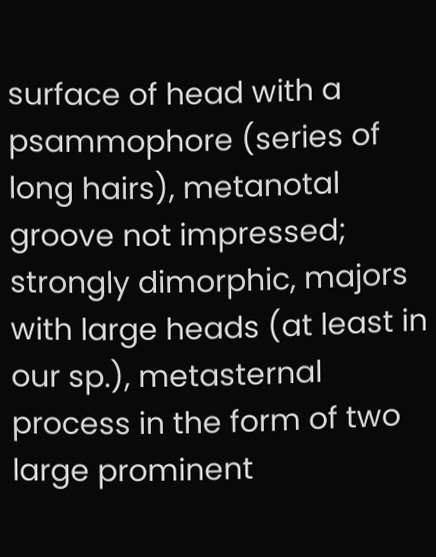surface of head with a psammophore (series of long hairs), metanotal groove not impressed; strongly dimorphic, majors with large heads (at least in our sp.), metasternal process in the form of two large prominent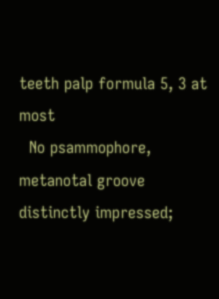teeth palp formula 5, 3 at most
  No psammophore, metanotal groove distinctly impressed;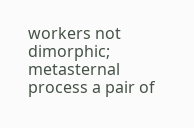workers not dimorphic; metasternal process a pair of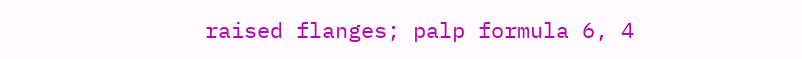raised flanges; palp formula 6, 4